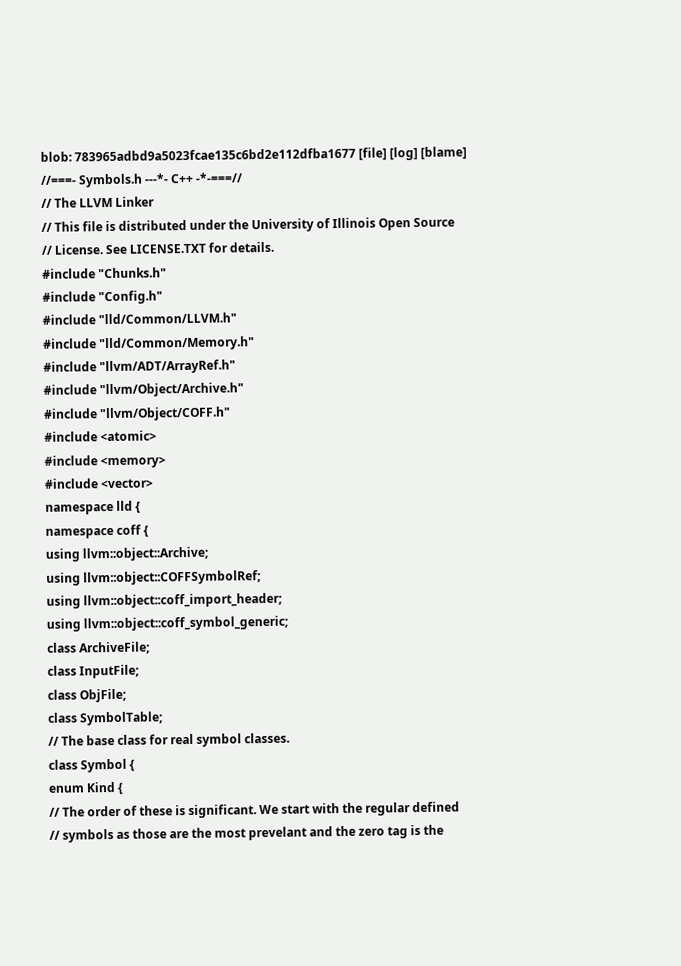blob: 783965adbd9a5023fcae135c6bd2e112dfba1677 [file] [log] [blame]
//===- Symbols.h ---*- C++ -*-===//
// The LLVM Linker
// This file is distributed under the University of Illinois Open Source
// License. See LICENSE.TXT for details.
#include "Chunks.h"
#include "Config.h"
#include "lld/Common/LLVM.h"
#include "lld/Common/Memory.h"
#include "llvm/ADT/ArrayRef.h"
#include "llvm/Object/Archive.h"
#include "llvm/Object/COFF.h"
#include <atomic>
#include <memory>
#include <vector>
namespace lld {
namespace coff {
using llvm::object::Archive;
using llvm::object::COFFSymbolRef;
using llvm::object::coff_import_header;
using llvm::object::coff_symbol_generic;
class ArchiveFile;
class InputFile;
class ObjFile;
class SymbolTable;
// The base class for real symbol classes.
class Symbol {
enum Kind {
// The order of these is significant. We start with the regular defined
// symbols as those are the most prevelant and the zero tag is the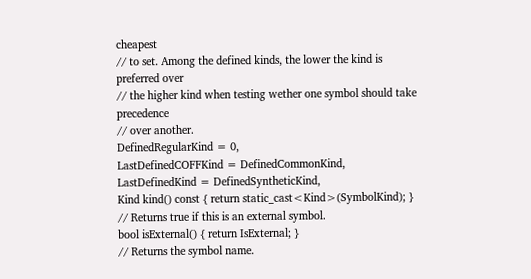cheapest
// to set. Among the defined kinds, the lower the kind is preferred over
// the higher kind when testing wether one symbol should take precedence
// over another.
DefinedRegularKind = 0,
LastDefinedCOFFKind = DefinedCommonKind,
LastDefinedKind = DefinedSyntheticKind,
Kind kind() const { return static_cast<Kind>(SymbolKind); }
// Returns true if this is an external symbol.
bool isExternal() { return IsExternal; }
// Returns the symbol name.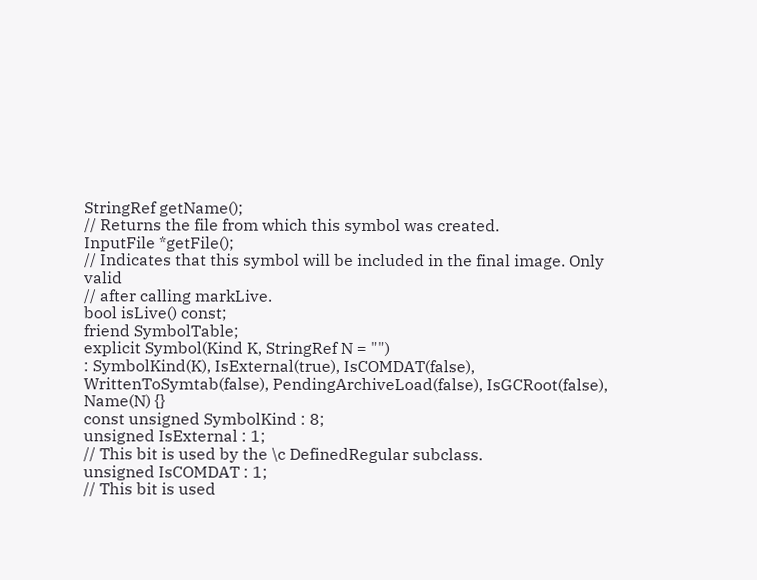StringRef getName();
// Returns the file from which this symbol was created.
InputFile *getFile();
// Indicates that this symbol will be included in the final image. Only valid
// after calling markLive.
bool isLive() const;
friend SymbolTable;
explicit Symbol(Kind K, StringRef N = "")
: SymbolKind(K), IsExternal(true), IsCOMDAT(false),
WrittenToSymtab(false), PendingArchiveLoad(false), IsGCRoot(false),
Name(N) {}
const unsigned SymbolKind : 8;
unsigned IsExternal : 1;
// This bit is used by the \c DefinedRegular subclass.
unsigned IsCOMDAT : 1;
// This bit is used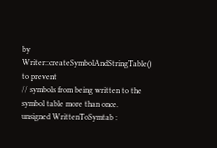by Writer::createSymbolAndStringTable() to prevent
// symbols from being written to the symbol table more than once.
unsigned WrittenToSymtab :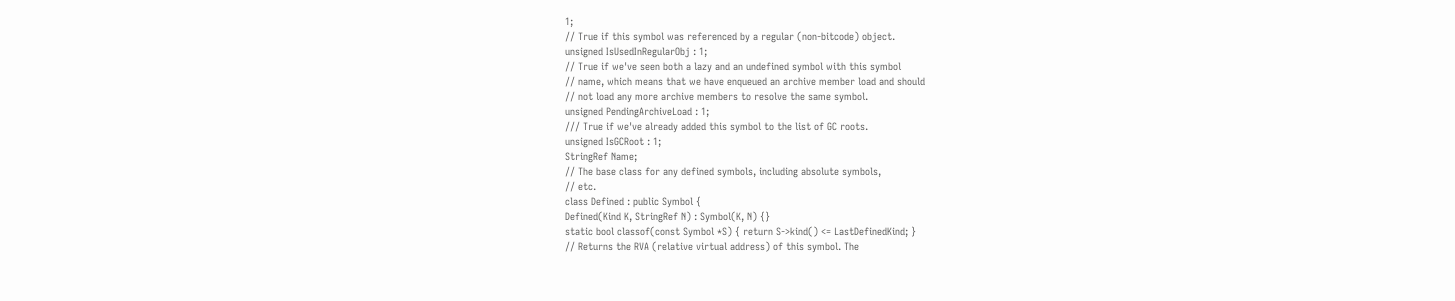1;
// True if this symbol was referenced by a regular (non-bitcode) object.
unsigned IsUsedInRegularObj : 1;
// True if we've seen both a lazy and an undefined symbol with this symbol
// name, which means that we have enqueued an archive member load and should
// not load any more archive members to resolve the same symbol.
unsigned PendingArchiveLoad : 1;
/// True if we've already added this symbol to the list of GC roots.
unsigned IsGCRoot : 1;
StringRef Name;
// The base class for any defined symbols, including absolute symbols,
// etc.
class Defined : public Symbol {
Defined(Kind K, StringRef N) : Symbol(K, N) {}
static bool classof(const Symbol *S) { return S->kind() <= LastDefinedKind; }
// Returns the RVA (relative virtual address) of this symbol. The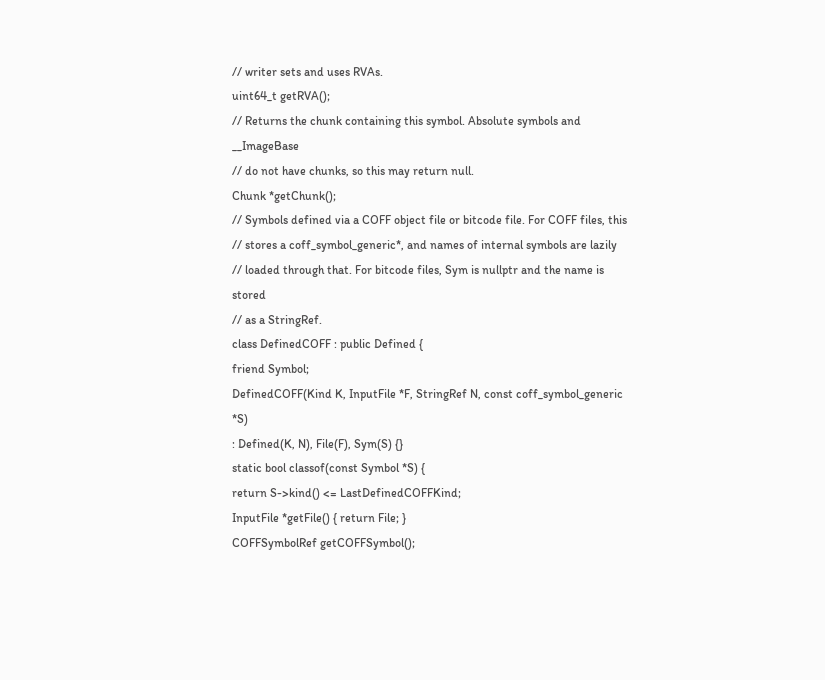// writer sets and uses RVAs.
uint64_t getRVA();
// Returns the chunk containing this symbol. Absolute symbols and __ImageBase
// do not have chunks, so this may return null.
Chunk *getChunk();
// Symbols defined via a COFF object file or bitcode file. For COFF files, this
// stores a coff_symbol_generic*, and names of internal symbols are lazily
// loaded through that. For bitcode files, Sym is nullptr and the name is stored
// as a StringRef.
class DefinedCOFF : public Defined {
friend Symbol;
DefinedCOFF(Kind K, InputFile *F, StringRef N, const coff_symbol_generic *S)
: Defined(K, N), File(F), Sym(S) {}
static bool classof(const Symbol *S) {
return S->kind() <= LastDefinedCOFFKind;
InputFile *getFile() { return File; }
COFFSymbolRef getCOFFSymbol();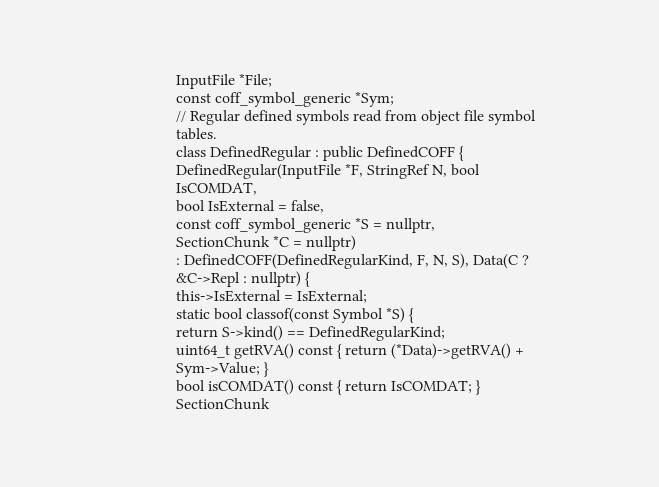InputFile *File;
const coff_symbol_generic *Sym;
// Regular defined symbols read from object file symbol tables.
class DefinedRegular : public DefinedCOFF {
DefinedRegular(InputFile *F, StringRef N, bool IsCOMDAT,
bool IsExternal = false,
const coff_symbol_generic *S = nullptr,
SectionChunk *C = nullptr)
: DefinedCOFF(DefinedRegularKind, F, N, S), Data(C ? &C->Repl : nullptr) {
this->IsExternal = IsExternal;
static bool classof(const Symbol *S) {
return S->kind() == DefinedRegularKind;
uint64_t getRVA() const { return (*Data)->getRVA() + Sym->Value; }
bool isCOMDAT() const { return IsCOMDAT; }
SectionChunk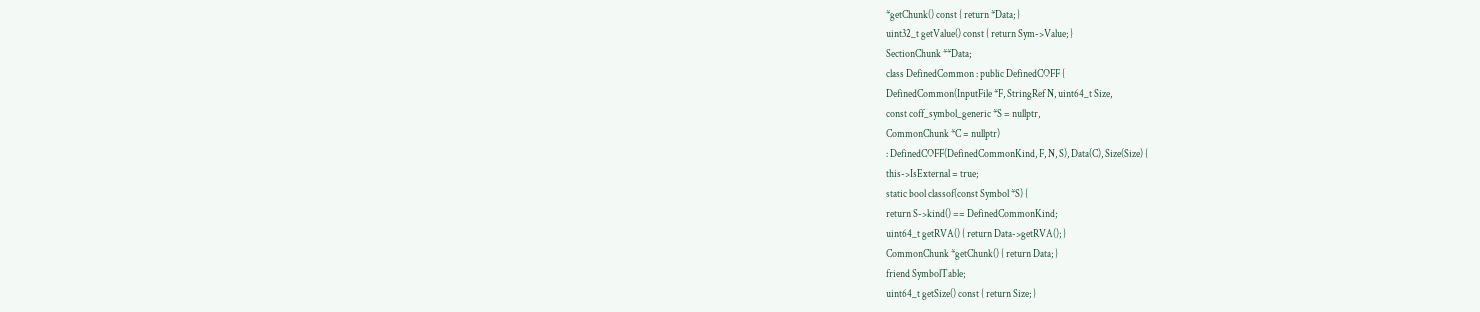*getChunk() const { return *Data; }
uint32_t getValue() const { return Sym->Value; }
SectionChunk **Data;
class DefinedCommon : public DefinedCOFF {
DefinedCommon(InputFile *F, StringRef N, uint64_t Size,
const coff_symbol_generic *S = nullptr,
CommonChunk *C = nullptr)
: DefinedCOFF(DefinedCommonKind, F, N, S), Data(C), Size(Size) {
this->IsExternal = true;
static bool classof(const Symbol *S) {
return S->kind() == DefinedCommonKind;
uint64_t getRVA() { return Data->getRVA(); }
CommonChunk *getChunk() { return Data; }
friend SymbolTable;
uint64_t getSize() const { return Size; }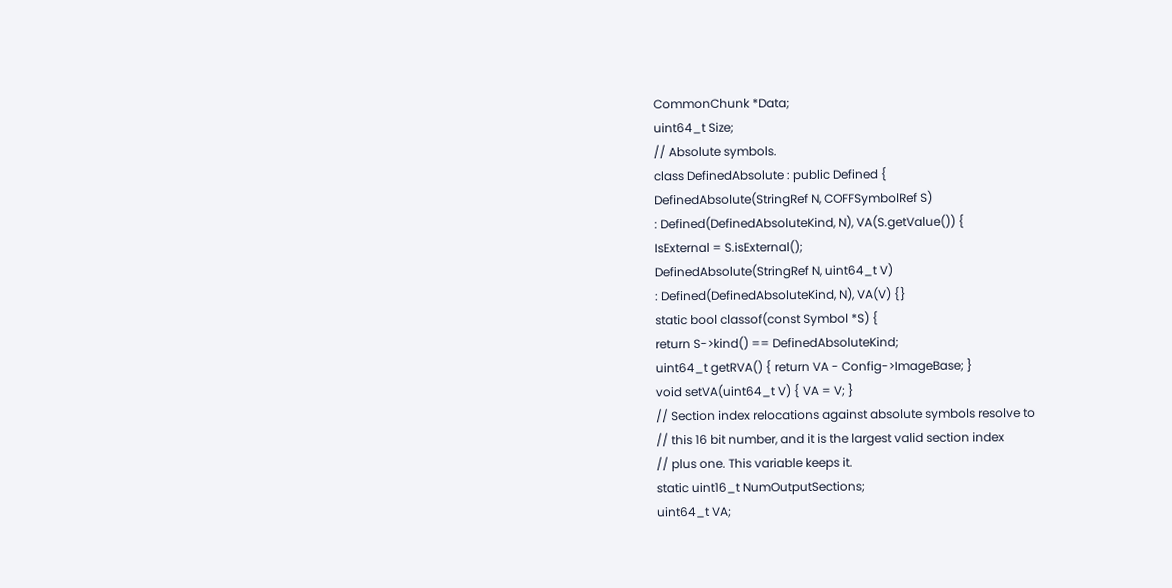CommonChunk *Data;
uint64_t Size;
// Absolute symbols.
class DefinedAbsolute : public Defined {
DefinedAbsolute(StringRef N, COFFSymbolRef S)
: Defined(DefinedAbsoluteKind, N), VA(S.getValue()) {
IsExternal = S.isExternal();
DefinedAbsolute(StringRef N, uint64_t V)
: Defined(DefinedAbsoluteKind, N), VA(V) {}
static bool classof(const Symbol *S) {
return S->kind() == DefinedAbsoluteKind;
uint64_t getRVA() { return VA - Config->ImageBase; }
void setVA(uint64_t V) { VA = V; }
// Section index relocations against absolute symbols resolve to
// this 16 bit number, and it is the largest valid section index
// plus one. This variable keeps it.
static uint16_t NumOutputSections;
uint64_t VA;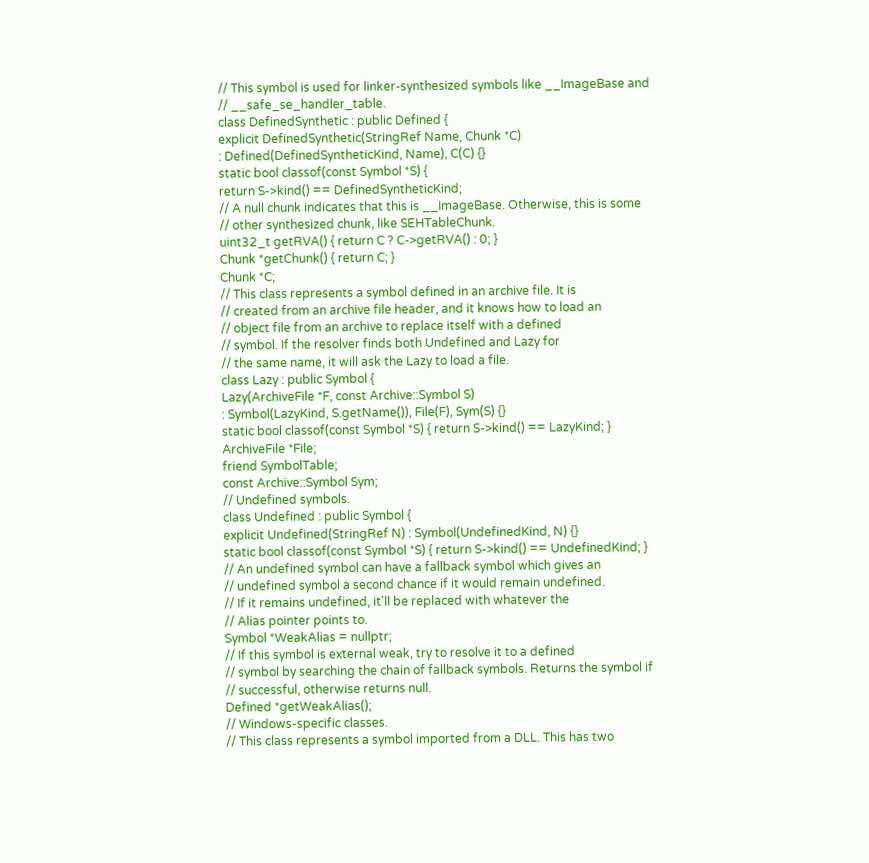// This symbol is used for linker-synthesized symbols like __ImageBase and
// __safe_se_handler_table.
class DefinedSynthetic : public Defined {
explicit DefinedSynthetic(StringRef Name, Chunk *C)
: Defined(DefinedSyntheticKind, Name), C(C) {}
static bool classof(const Symbol *S) {
return S->kind() == DefinedSyntheticKind;
// A null chunk indicates that this is __ImageBase. Otherwise, this is some
// other synthesized chunk, like SEHTableChunk.
uint32_t getRVA() { return C ? C->getRVA() : 0; }
Chunk *getChunk() { return C; }
Chunk *C;
// This class represents a symbol defined in an archive file. It is
// created from an archive file header, and it knows how to load an
// object file from an archive to replace itself with a defined
// symbol. If the resolver finds both Undefined and Lazy for
// the same name, it will ask the Lazy to load a file.
class Lazy : public Symbol {
Lazy(ArchiveFile *F, const Archive::Symbol S)
: Symbol(LazyKind, S.getName()), File(F), Sym(S) {}
static bool classof(const Symbol *S) { return S->kind() == LazyKind; }
ArchiveFile *File;
friend SymbolTable;
const Archive::Symbol Sym;
// Undefined symbols.
class Undefined : public Symbol {
explicit Undefined(StringRef N) : Symbol(UndefinedKind, N) {}
static bool classof(const Symbol *S) { return S->kind() == UndefinedKind; }
// An undefined symbol can have a fallback symbol which gives an
// undefined symbol a second chance if it would remain undefined.
// If it remains undefined, it'll be replaced with whatever the
// Alias pointer points to.
Symbol *WeakAlias = nullptr;
// If this symbol is external weak, try to resolve it to a defined
// symbol by searching the chain of fallback symbols. Returns the symbol if
// successful, otherwise returns null.
Defined *getWeakAlias();
// Windows-specific classes.
// This class represents a symbol imported from a DLL. This has two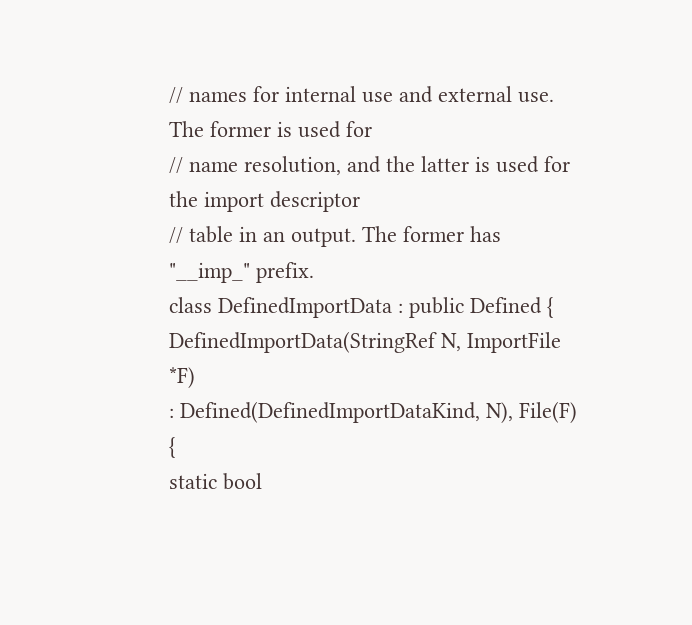// names for internal use and external use. The former is used for
// name resolution, and the latter is used for the import descriptor
// table in an output. The former has "__imp_" prefix.
class DefinedImportData : public Defined {
DefinedImportData(StringRef N, ImportFile *F)
: Defined(DefinedImportDataKind, N), File(F) {
static bool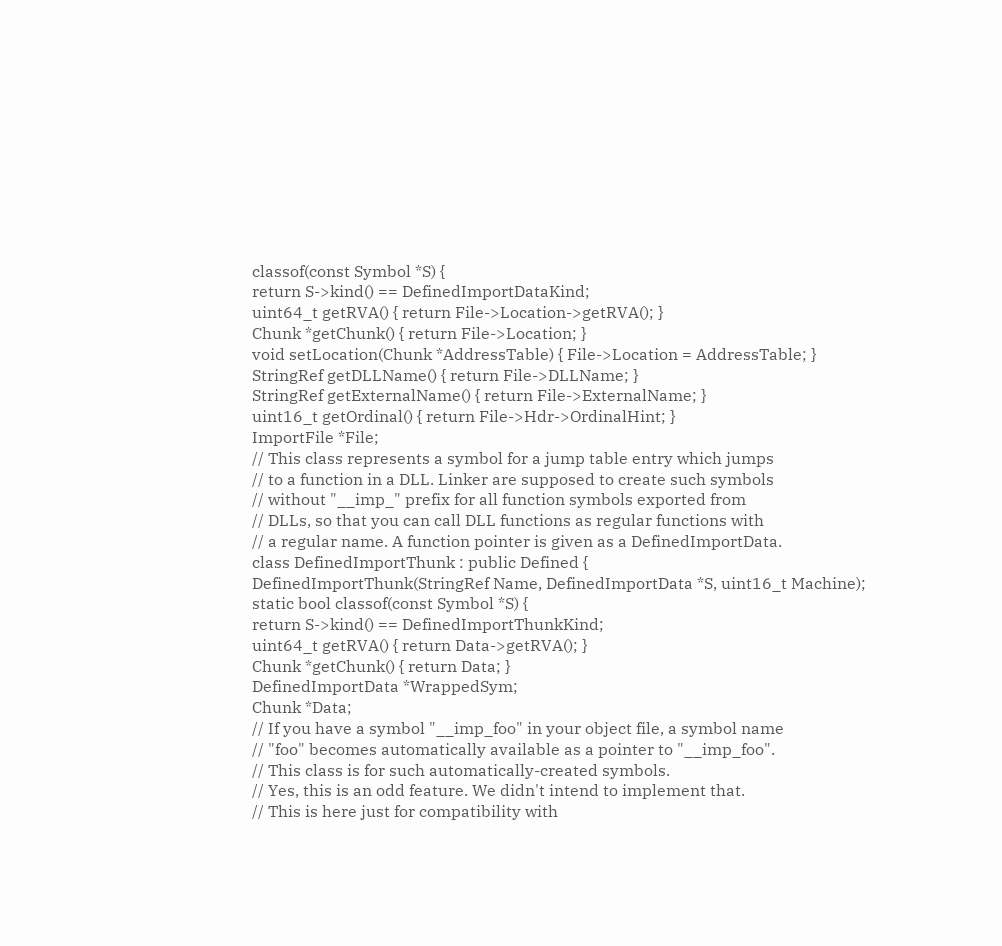classof(const Symbol *S) {
return S->kind() == DefinedImportDataKind;
uint64_t getRVA() { return File->Location->getRVA(); }
Chunk *getChunk() { return File->Location; }
void setLocation(Chunk *AddressTable) { File->Location = AddressTable; }
StringRef getDLLName() { return File->DLLName; }
StringRef getExternalName() { return File->ExternalName; }
uint16_t getOrdinal() { return File->Hdr->OrdinalHint; }
ImportFile *File;
// This class represents a symbol for a jump table entry which jumps
// to a function in a DLL. Linker are supposed to create such symbols
// without "__imp_" prefix for all function symbols exported from
// DLLs, so that you can call DLL functions as regular functions with
// a regular name. A function pointer is given as a DefinedImportData.
class DefinedImportThunk : public Defined {
DefinedImportThunk(StringRef Name, DefinedImportData *S, uint16_t Machine);
static bool classof(const Symbol *S) {
return S->kind() == DefinedImportThunkKind;
uint64_t getRVA() { return Data->getRVA(); }
Chunk *getChunk() { return Data; }
DefinedImportData *WrappedSym;
Chunk *Data;
// If you have a symbol "__imp_foo" in your object file, a symbol name
// "foo" becomes automatically available as a pointer to "__imp_foo".
// This class is for such automatically-created symbols.
// Yes, this is an odd feature. We didn't intend to implement that.
// This is here just for compatibility with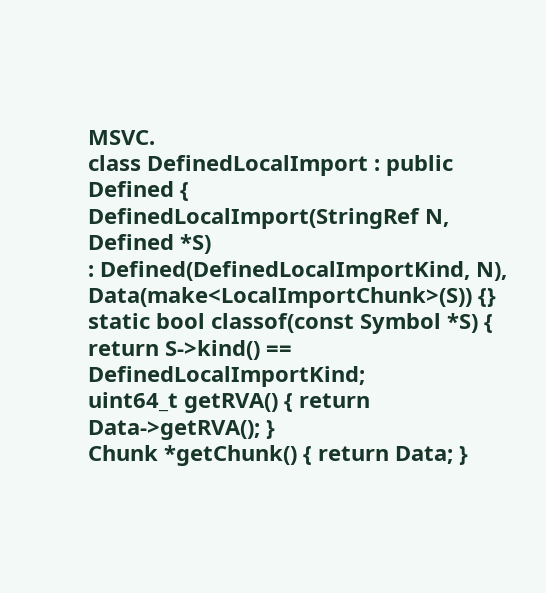MSVC.
class DefinedLocalImport : public Defined {
DefinedLocalImport(StringRef N, Defined *S)
: Defined(DefinedLocalImportKind, N), Data(make<LocalImportChunk>(S)) {}
static bool classof(const Symbol *S) {
return S->kind() == DefinedLocalImportKind;
uint64_t getRVA() { return Data->getRVA(); }
Chunk *getChunk() { return Data; }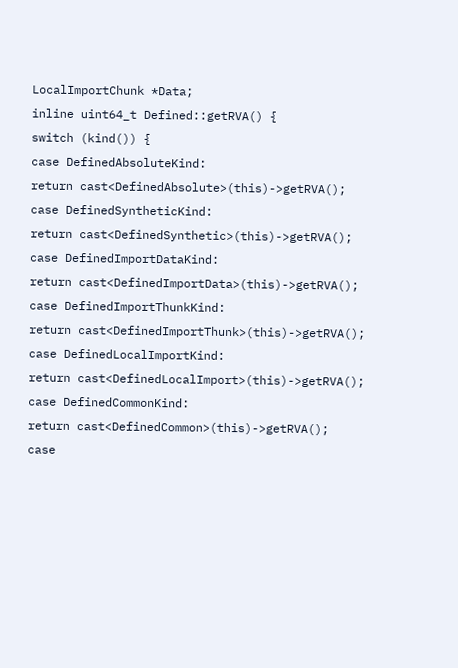LocalImportChunk *Data;
inline uint64_t Defined::getRVA() {
switch (kind()) {
case DefinedAbsoluteKind:
return cast<DefinedAbsolute>(this)->getRVA();
case DefinedSyntheticKind:
return cast<DefinedSynthetic>(this)->getRVA();
case DefinedImportDataKind:
return cast<DefinedImportData>(this)->getRVA();
case DefinedImportThunkKind:
return cast<DefinedImportThunk>(this)->getRVA();
case DefinedLocalImportKind:
return cast<DefinedLocalImport>(this)->getRVA();
case DefinedCommonKind:
return cast<DefinedCommon>(this)->getRVA();
case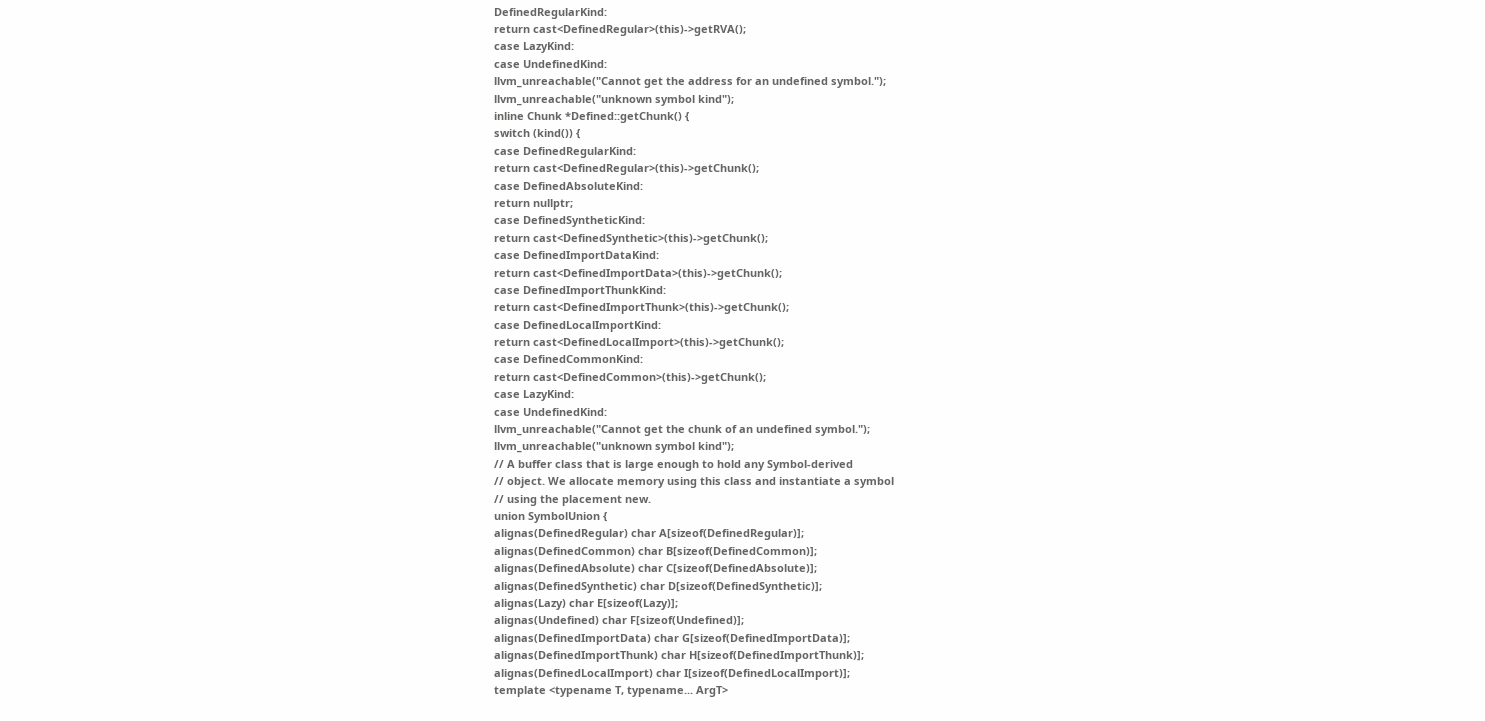DefinedRegularKind:
return cast<DefinedRegular>(this)->getRVA();
case LazyKind:
case UndefinedKind:
llvm_unreachable("Cannot get the address for an undefined symbol.");
llvm_unreachable("unknown symbol kind");
inline Chunk *Defined::getChunk() {
switch (kind()) {
case DefinedRegularKind:
return cast<DefinedRegular>(this)->getChunk();
case DefinedAbsoluteKind:
return nullptr;
case DefinedSyntheticKind:
return cast<DefinedSynthetic>(this)->getChunk();
case DefinedImportDataKind:
return cast<DefinedImportData>(this)->getChunk();
case DefinedImportThunkKind:
return cast<DefinedImportThunk>(this)->getChunk();
case DefinedLocalImportKind:
return cast<DefinedLocalImport>(this)->getChunk();
case DefinedCommonKind:
return cast<DefinedCommon>(this)->getChunk();
case LazyKind:
case UndefinedKind:
llvm_unreachable("Cannot get the chunk of an undefined symbol.");
llvm_unreachable("unknown symbol kind");
// A buffer class that is large enough to hold any Symbol-derived
// object. We allocate memory using this class and instantiate a symbol
// using the placement new.
union SymbolUnion {
alignas(DefinedRegular) char A[sizeof(DefinedRegular)];
alignas(DefinedCommon) char B[sizeof(DefinedCommon)];
alignas(DefinedAbsolute) char C[sizeof(DefinedAbsolute)];
alignas(DefinedSynthetic) char D[sizeof(DefinedSynthetic)];
alignas(Lazy) char E[sizeof(Lazy)];
alignas(Undefined) char F[sizeof(Undefined)];
alignas(DefinedImportData) char G[sizeof(DefinedImportData)];
alignas(DefinedImportThunk) char H[sizeof(DefinedImportThunk)];
alignas(DefinedLocalImport) char I[sizeof(DefinedLocalImport)];
template <typename T, typename... ArgT>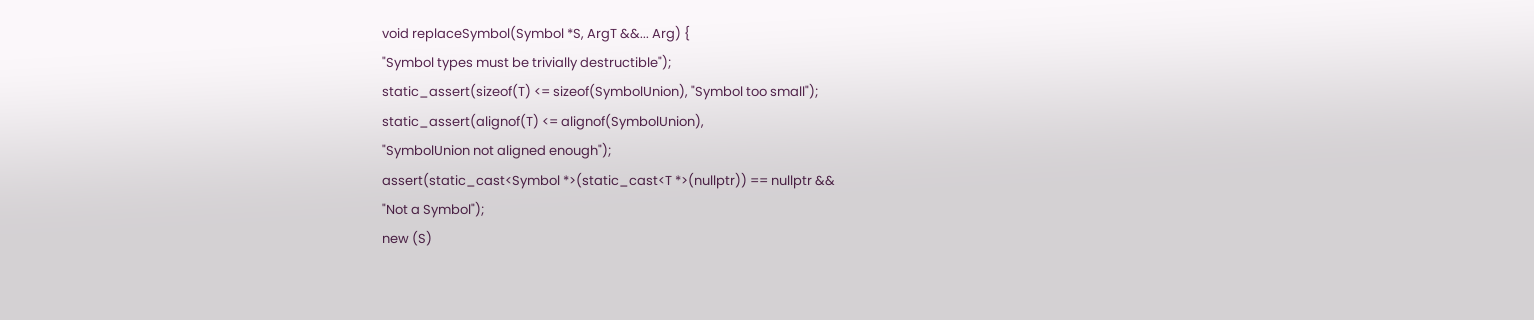void replaceSymbol(Symbol *S, ArgT &&... Arg) {
"Symbol types must be trivially destructible");
static_assert(sizeof(T) <= sizeof(SymbolUnion), "Symbol too small");
static_assert(alignof(T) <= alignof(SymbolUnion),
"SymbolUnion not aligned enough");
assert(static_cast<Symbol *>(static_cast<T *>(nullptr)) == nullptr &&
"Not a Symbol");
new (S)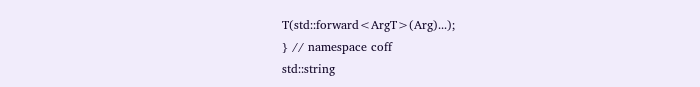T(std::forward<ArgT>(Arg)...);
} // namespace coff
std::string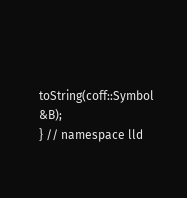toString(coff::Symbol &B);
} // namespace lld